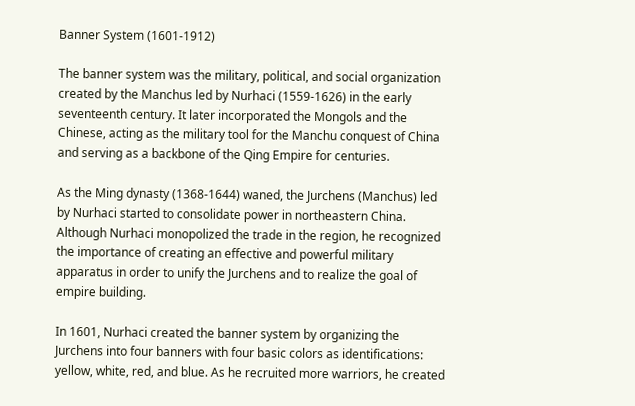Banner System (1601-1912)

The banner system was the military, political, and social organization created by the Manchus led by Nurhaci (1559-1626) in the early seventeenth century. It later incorporated the Mongols and the Chinese, acting as the military tool for the Manchu conquest of China and serving as a backbone of the Qing Empire for centuries.

As the Ming dynasty (1368-1644) waned, the Jurchens (Manchus) led by Nurhaci started to consolidate power in northeastern China. Although Nurhaci monopolized the trade in the region, he recognized the importance of creating an effective and powerful military apparatus in order to unify the Jurchens and to realize the goal of empire building.

In 1601, Nurhaci created the banner system by organizing the Jurchens into four banners with four basic colors as identifications: yellow, white, red, and blue. As he recruited more warriors, he created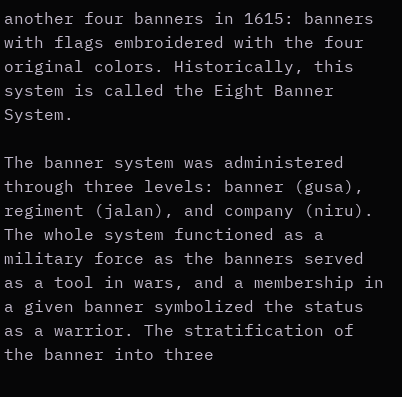another four banners in 1615: banners with flags embroidered with the four original colors. Historically, this system is called the Eight Banner System.

The banner system was administered through three levels: banner (gusa), regiment (jalan), and company (niru). The whole system functioned as a military force as the banners served as a tool in wars, and a membership in a given banner symbolized the status as a warrior. The stratification of the banner into three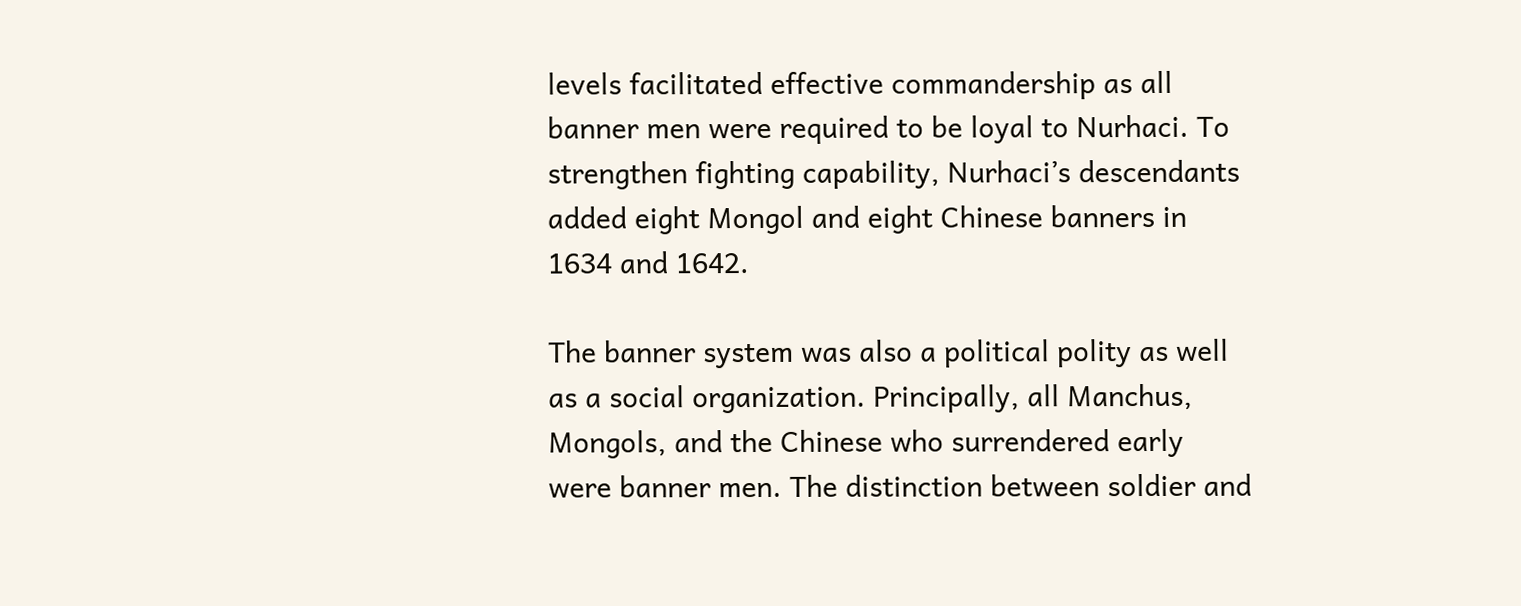levels facilitated effective commandership as all banner men were required to be loyal to Nurhaci. To strengthen fighting capability, Nurhaci’s descendants added eight Mongol and eight Chinese banners in 1634 and 1642.

The banner system was also a political polity as well as a social organization. Principally, all Manchus, Mongols, and the Chinese who surrendered early were banner men. The distinction between soldier and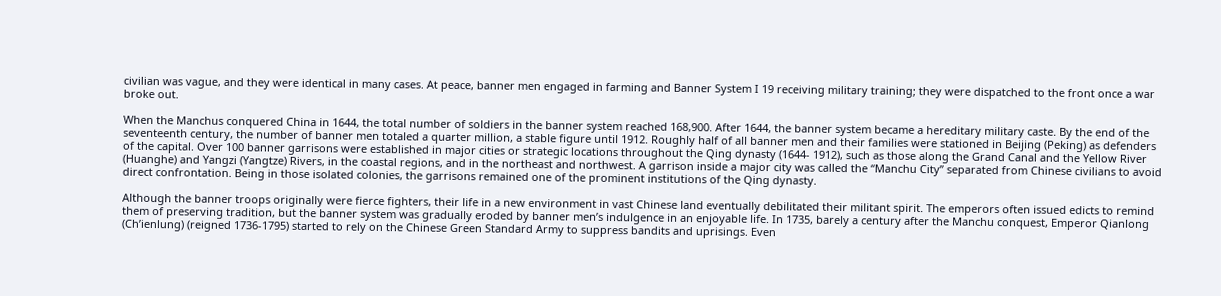civilian was vague, and they were identical in many cases. At peace, banner men engaged in farming and Banner System I 19 receiving military training; they were dispatched to the front once a war broke out.

When the Manchus conquered China in 1644, the total number of soldiers in the banner system reached 168,900. After 1644, the banner system became a hereditary military caste. By the end of the seventeenth century, the number of banner men totaled a quarter million, a stable figure until 1912. Roughly half of all banner men and their families were stationed in Beijing (Peking) as defenders of the capital. Over 100 banner garrisons were established in major cities or strategic locations throughout the Qing dynasty (1644- 1912), such as those along the Grand Canal and the Yellow River (Huanghe) and Yangzi (Yangtze) Rivers, in the coastal regions, and in the northeast and northwest. A garrison inside a major city was called the “Manchu City” separated from Chinese civilians to avoid direct confrontation. Being in those isolated colonies, the garrisons remained one of the prominent institutions of the Qing dynasty.

Although the banner troops originally were fierce fighters, their life in a new environment in vast Chinese land eventually debilitated their militant spirit. The emperors often issued edicts to remind them of preserving tradition, but the banner system was gradually eroded by banner men’s indulgence in an enjoyable life. In 1735, barely a century after the Manchu conquest, Emperor Qianlong (Ch’ienlung) (reigned 1736-1795) started to rely on the Chinese Green Standard Army to suppress bandits and uprisings. Even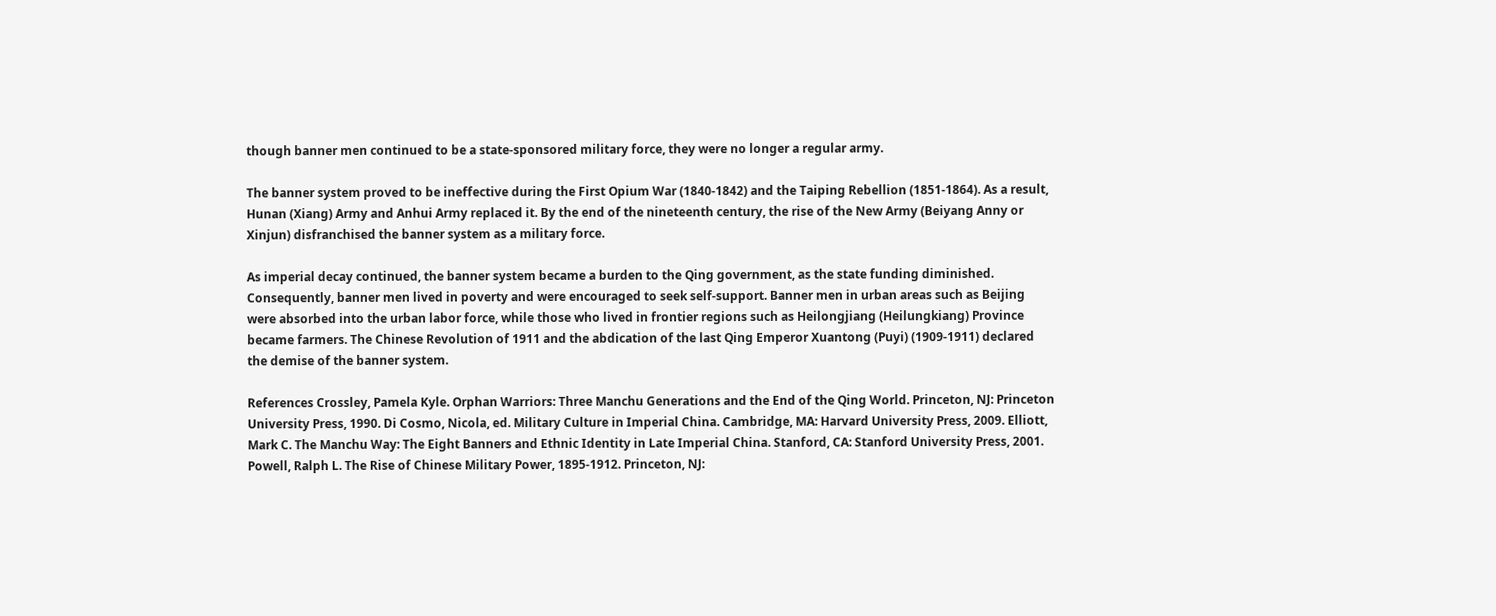though banner men continued to be a state-sponsored military force, they were no longer a regular army.

The banner system proved to be ineffective during the First Opium War (1840-1842) and the Taiping Rebellion (1851-1864). As a result, Hunan (Xiang) Army and Anhui Army replaced it. By the end of the nineteenth century, the rise of the New Army (Beiyang Anny or Xinjun) disfranchised the banner system as a military force.

As imperial decay continued, the banner system became a burden to the Qing government, as the state funding diminished. Consequently, banner men lived in poverty and were encouraged to seek self-support. Banner men in urban areas such as Beijing were absorbed into the urban labor force, while those who lived in frontier regions such as Heilongjiang (Heilungkiang) Province became farmers. The Chinese Revolution of 1911 and the abdication of the last Qing Emperor Xuantong (Puyi) (1909-1911) declared the demise of the banner system.

References Crossley, Pamela Kyle. Orphan Warriors: Three Manchu Generations and the End of the Qing World. Princeton, NJ: Princeton University Press, 1990. Di Cosmo, Nicola, ed. Military Culture in Imperial China. Cambridge, MA: Harvard University Press, 2009. Elliott, Mark C. The Manchu Way: The Eight Banners and Ethnic Identity in Late Imperial China. Stanford, CA: Stanford University Press, 2001. Powell, Ralph L. The Rise of Chinese Military Power, 1895-1912. Princeton, NJ: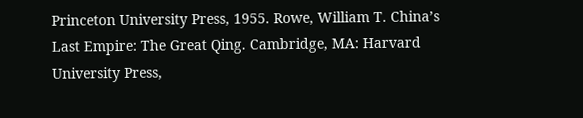Princeton University Press, 1955. Rowe, William T. China’s Last Empire: The Great Qing. Cambridge, MA: Harvard University Press,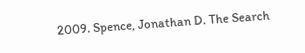2009. Spence, Jonathan D. The Search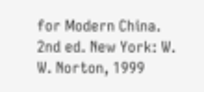for Modern China. 2nd ed. New York: W. W. Norton, 1999